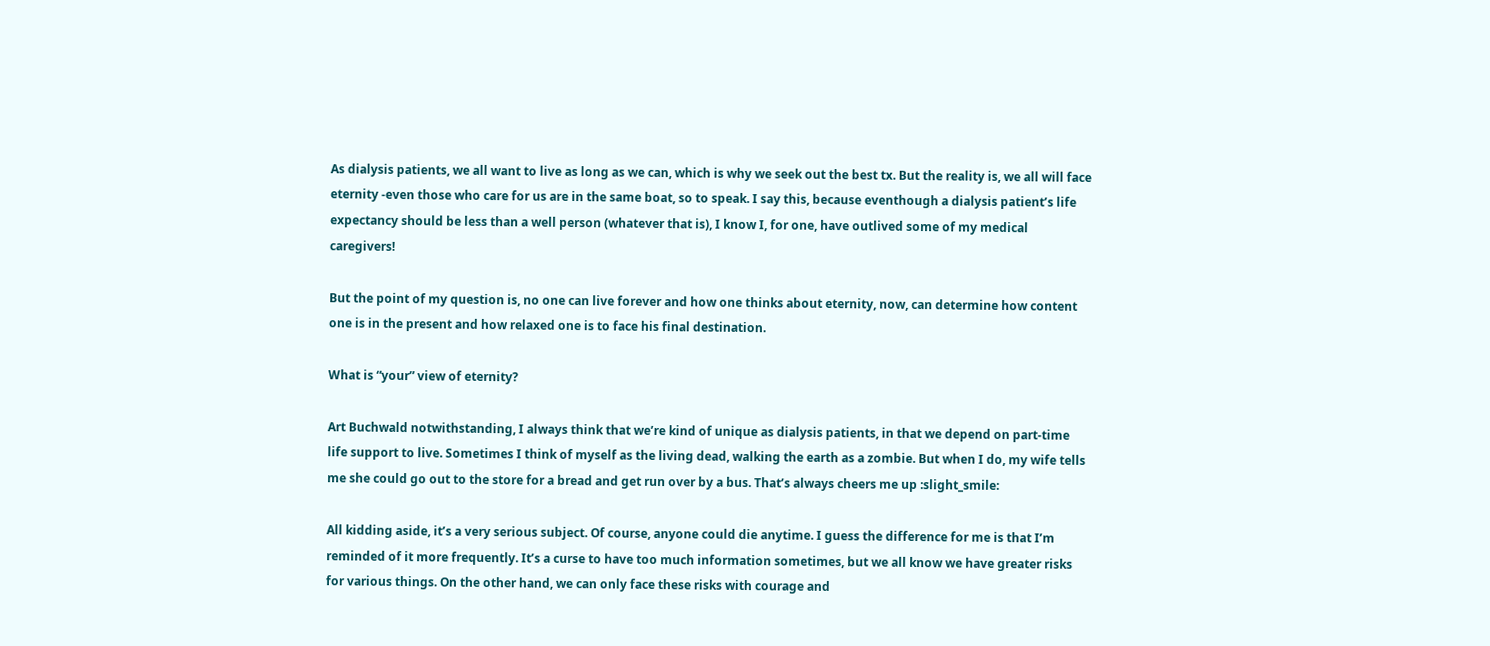As dialysis patients, we all want to live as long as we can, which is why we seek out the best tx. But the reality is, we all will face eternity -even those who care for us are in the same boat, so to speak. I say this, because eventhough a dialysis patient’s life expectancy should be less than a well person (whatever that is), I know I, for one, have outlived some of my medical caregivers!

But the point of my question is, no one can live forever and how one thinks about eternity, now, can determine how content one is in the present and how relaxed one is to face his final destination.

What is “your” view of eternity?

Art Buchwald notwithstanding, I always think that we’re kind of unique as dialysis patients, in that we depend on part-time life support to live. Sometimes I think of myself as the living dead, walking the earth as a zombie. But when I do, my wife tells me she could go out to the store for a bread and get run over by a bus. That’s always cheers me up :slight_smile:

All kidding aside, it’s a very serious subject. Of course, anyone could die anytime. I guess the difference for me is that I’m reminded of it more frequently. It’s a curse to have too much information sometimes, but we all know we have greater risks for various things. On the other hand, we can only face these risks with courage and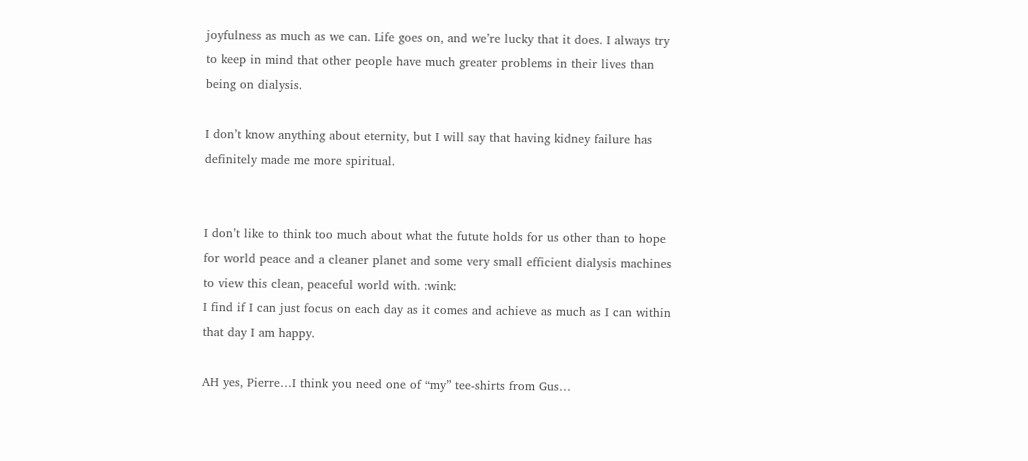joyfulness as much as we can. Life goes on, and we’re lucky that it does. I always try to keep in mind that other people have much greater problems in their lives than being on dialysis.

I don’t know anything about eternity, but I will say that having kidney failure has definitely made me more spiritual.


I don’t like to think too much about what the futute holds for us other than to hope for world peace and a cleaner planet and some very small efficient dialysis machines to view this clean, peaceful world with. :wink:
I find if I can just focus on each day as it comes and achieve as much as I can within that day I am happy.

AH yes, Pierre…I think you need one of “my” tee-shirts from Gus…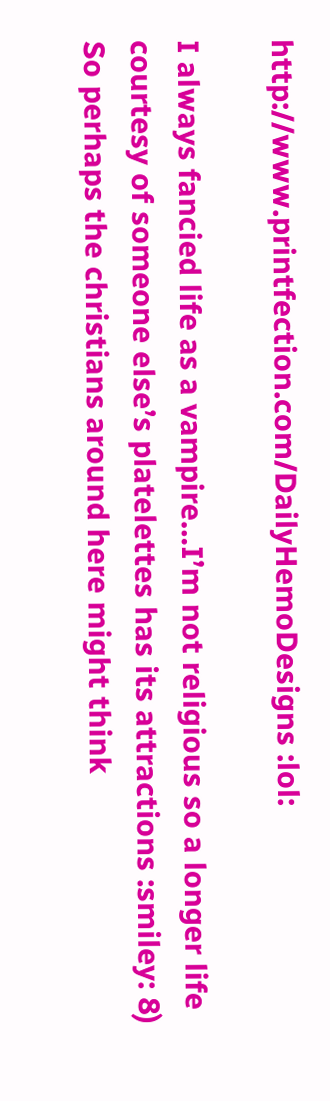http://www.printfection.com/DailyHemoDesigns :lol:

I always fancied life as a vampire…I’m not religious so a longer life courtesy of someone else’s platelettes has its attractions :smiley: 8)
So perhaps the christians around here might think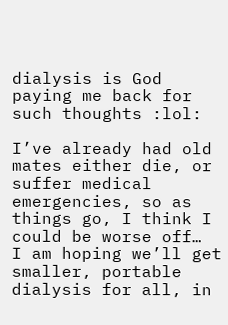dialysis is God paying me back for such thoughts :lol:

I’ve already had old mates either die, or suffer medical emergencies, so as things go, I think I could be worse off…
I am hoping we’ll get smaller, portable dialysis for all, in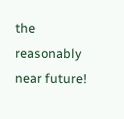the reasonably near future!